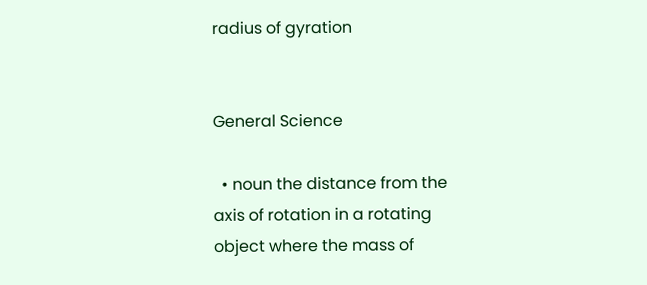radius of gyration


General Science

  • noun the distance from the axis of rotation in a rotating object where the mass of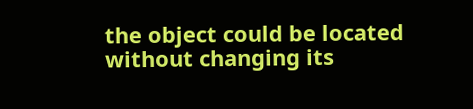the object could be located without changing its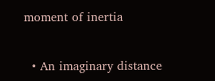moment of inertia


  • An imaginary distance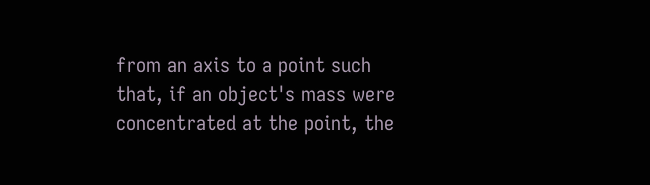from an axis to a point such that, if an object's mass were concentrated at the point, the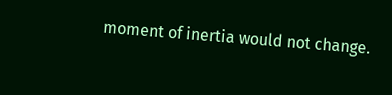moment of inertia would not change.